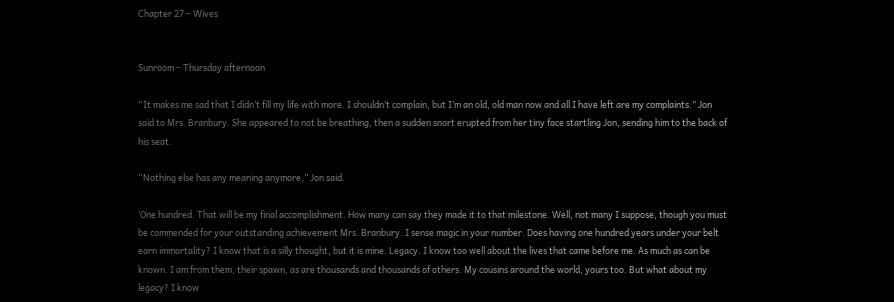Chapter 27 – Wives


Sunroom – Thursday afternoon

“It makes me sad that I didn’t fill my life with more. I shouldn’t complain, but I’m an old, old man now and all I have left are my complaints.” Jon said to Mrs. Branbury. She appeared to not be breathing, then a sudden snort erupted from her tiny face startling Jon, sending him to the back of his seat.

“Nothing else has any meaning anymore,” Jon said.

‘One hundred. That will be my final accomplishment. How many can say they made it to that milestone. Well, not many I suppose, though you must be commended for your outstanding achievement Mrs. Branbury. I sense magic in your number. Does having one hundred years under your belt earn immortality? I know that is a silly thought, but it is mine. Legacy. I know too well about the lives that came before me. As much as can be known. I am from them, their spawn, as are thousands and thousands of others. My cousins around the world, yours too. But what about my legacy? I know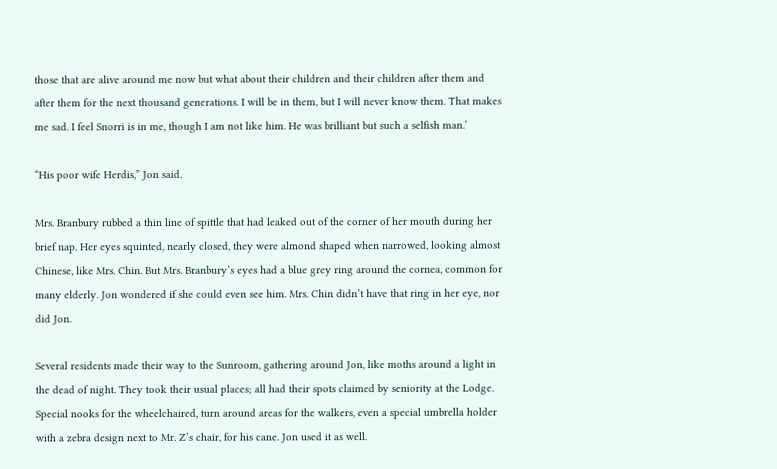those that are alive around me now but what about their children and their children after them and after them for the next thousand generations. I will be in them, but I will never know them. That makes me sad. I feel Snorri is in me, though I am not like him. He was brilliant but such a selfish man.’

“His poor wife Herdis,” Jon said.

Mrs. Branbury rubbed a thin line of spittle that had leaked out of the corner of her mouth during her brief nap. Her eyes squinted, nearly closed, they were almond shaped when narrowed, looking almost Chinese, like Mrs. Chin. But Mrs. Branbury’s eyes had a blue grey ring around the cornea, common for many elderly. Jon wondered if she could even see him. Mrs. Chin didn’t have that ring in her eye, nor did Jon.

Several residents made their way to the Sunroom, gathering around Jon, like moths around a light in the dead of night. They took their usual places; all had their spots claimed by seniority at the Lodge. Special nooks for the wheelchaired, turn around areas for the walkers, even a special umbrella holder with a zebra design next to Mr. Z’s chair, for his cane. Jon used it as well.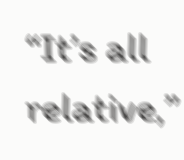“It’s all relative,”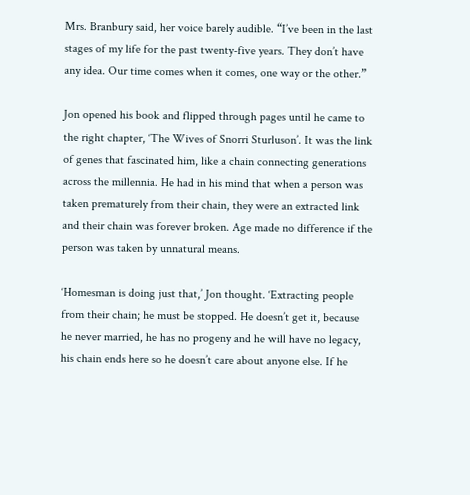Mrs. Branbury said, her voice barely audible. “I’ve been in the last stages of my life for the past twenty-five years. They don’t have any idea. Our time comes when it comes, one way or the other.”

Jon opened his book and flipped through pages until he came to the right chapter, ‘The Wives of Snorri Sturluson’. It was the link of genes that fascinated him, like a chain connecting generations across the millennia. He had in his mind that when a person was taken prematurely from their chain, they were an extracted link and their chain was forever broken. Age made no difference if the person was taken by unnatural means.

‘Homesman is doing just that,’ Jon thought. ‘Extracting people from their chain; he must be stopped. He doesn’t get it, because he never married, he has no progeny and he will have no legacy, his chain ends here so he doesn’t care about anyone else. If he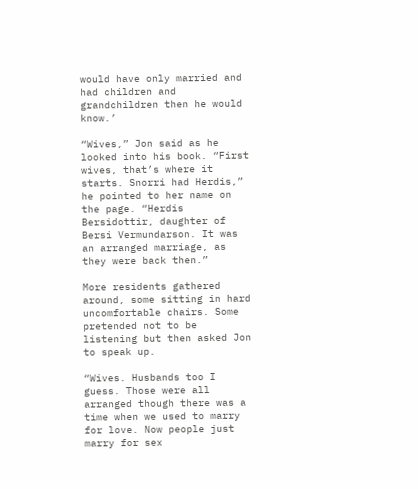would have only married and had children and grandchildren then he would know.’

“Wives,” Jon said as he looked into his book. “First wives, that’s where it starts. Snorri had Herdis,” he pointed to her name on the page. “Herdis Bersidottir, daughter of Bersi Vermundarson. It was an arranged marriage, as they were back then.”

More residents gathered around, some sitting in hard uncomfortable chairs. Some pretended not to be listening but then asked Jon to speak up.

“Wives. Husbands too I guess. Those were all arranged though there was a time when we used to marry for love. Now people just marry for sex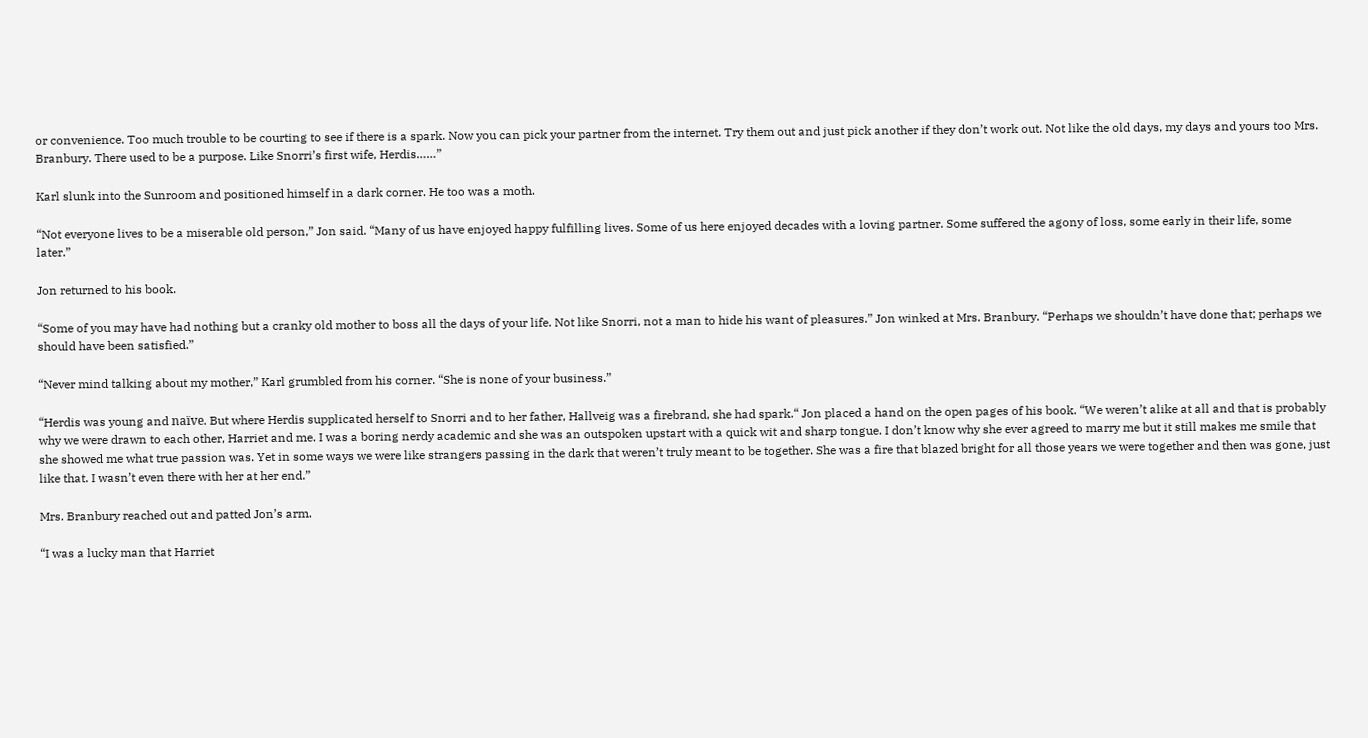or convenience. Too much trouble to be courting to see if there is a spark. Now you can pick your partner from the internet. Try them out and just pick another if they don’t work out. Not like the old days, my days and yours too Mrs. Branbury. There used to be a purpose. Like Snorri’s first wife, Herdis……”

Karl slunk into the Sunroom and positioned himself in a dark corner. He too was a moth.

“Not everyone lives to be a miserable old person,” Jon said. “Many of us have enjoyed happy fulfilling lives. Some of us here enjoyed decades with a loving partner. Some suffered the agony of loss, some early in their life, some later.”

Jon returned to his book.

“Some of you may have had nothing but a cranky old mother to boss all the days of your life. Not like Snorri, not a man to hide his want of pleasures.” Jon winked at Mrs. Branbury. “Perhaps we shouldn’t have done that; perhaps we should have been satisfied.”

“Never mind talking about my mother,” Karl grumbled from his corner. “She is none of your business.”

“Herdis was young and naïve. But where Herdis supplicated herself to Snorri and to her father, Hallveig was a firebrand, she had spark.“ Jon placed a hand on the open pages of his book. “We weren’t alike at all and that is probably why we were drawn to each other, Harriet and me. I was a boring nerdy academic and she was an outspoken upstart with a quick wit and sharp tongue. I don’t know why she ever agreed to marry me but it still makes me smile that she showed me what true passion was. Yet in some ways we were like strangers passing in the dark that weren’t truly meant to be together. She was a fire that blazed bright for all those years we were together and then was gone, just like that. I wasn’t even there with her at her end.”

Mrs. Branbury reached out and patted Jon’s arm.

“I was a lucky man that Harriet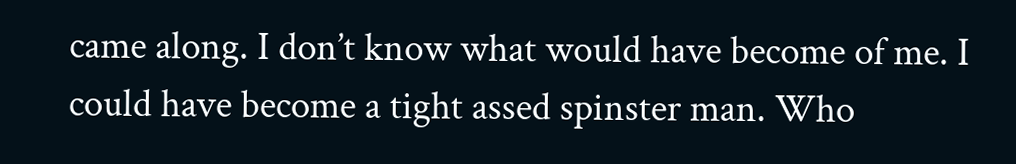came along. I don’t know what would have become of me. I could have become a tight assed spinster man. Who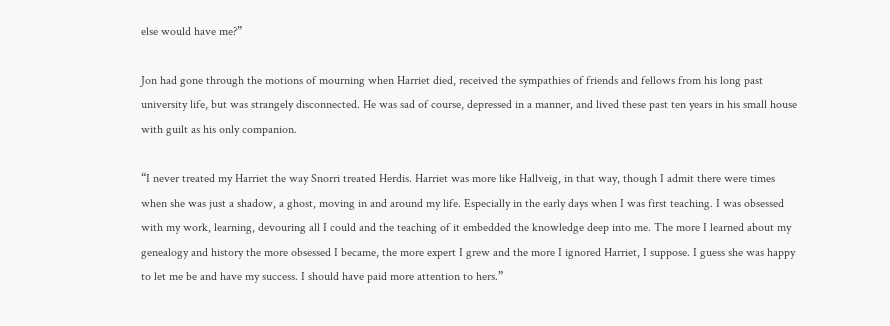else would have me?”

Jon had gone through the motions of mourning when Harriet died, received the sympathies of friends and fellows from his long past university life, but was strangely disconnected. He was sad of course, depressed in a manner, and lived these past ten years in his small house with guilt as his only companion.

“I never treated my Harriet the way Snorri treated Herdis. Harriet was more like Hallveig, in that way, though I admit there were times when she was just a shadow, a ghost, moving in and around my life. Especially in the early days when I was first teaching. I was obsessed with my work, learning, devouring all I could and the teaching of it embedded the knowledge deep into me. The more I learned about my genealogy and history the more obsessed I became, the more expert I grew and the more I ignored Harriet, I suppose. I guess she was happy to let me be and have my success. I should have paid more attention to hers.”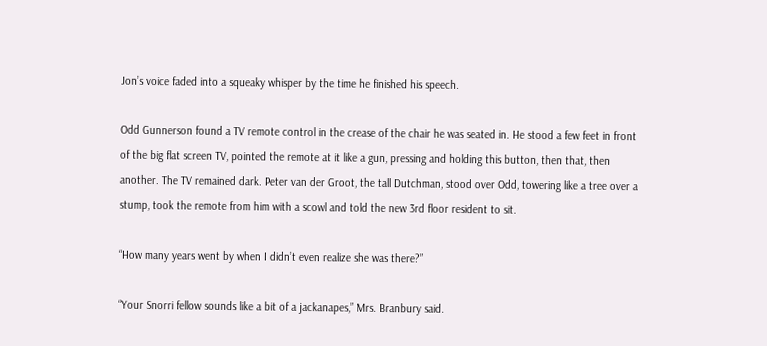Jon’s voice faded into a squeaky whisper by the time he finished his speech.

Odd Gunnerson found a TV remote control in the crease of the chair he was seated in. He stood a few feet in front of the big flat screen TV, pointed the remote at it like a gun, pressing and holding this button, then that, then another. The TV remained dark. Peter van der Groot, the tall Dutchman, stood over Odd, towering like a tree over a stump, took the remote from him with a scowl and told the new 3rd floor resident to sit.

“How many years went by when I didn’t even realize she was there?”

“Your Snorri fellow sounds like a bit of a jackanapes,” Mrs. Branbury said.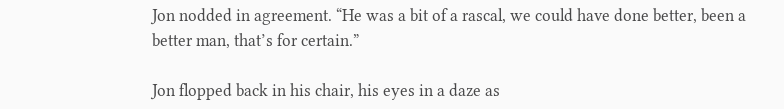Jon nodded in agreement. “He was a bit of a rascal, we could have done better, been a better man, that’s for certain.”

Jon flopped back in his chair, his eyes in a daze as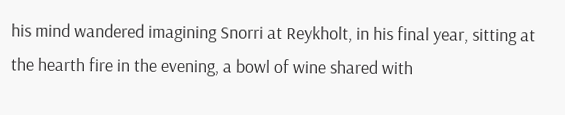his mind wandered imagining Snorri at Reykholt, in his final year, sitting at the hearth fire in the evening, a bowl of wine shared with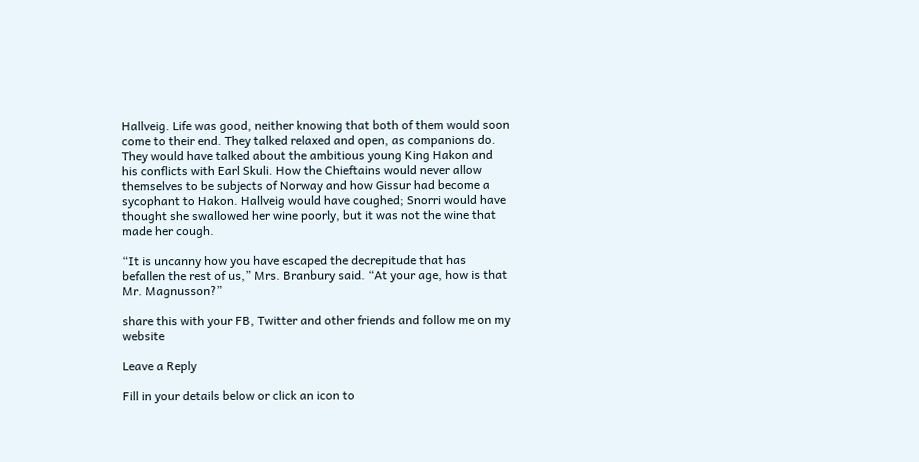Hallveig. Life was good, neither knowing that both of them would soon come to their end. They talked relaxed and open, as companions do. They would have talked about the ambitious young King Hakon and his conflicts with Earl Skuli. How the Chieftains would never allow themselves to be subjects of Norway and how Gissur had become a sycophant to Hakon. Hallveig would have coughed; Snorri would have thought she swallowed her wine poorly, but it was not the wine that made her cough.

“It is uncanny how you have escaped the decrepitude that has befallen the rest of us,” Mrs. Branbury said. “At your age, how is that Mr. Magnusson?”

share this with your FB, Twitter and other friends and follow me on my website

Leave a Reply

Fill in your details below or click an icon to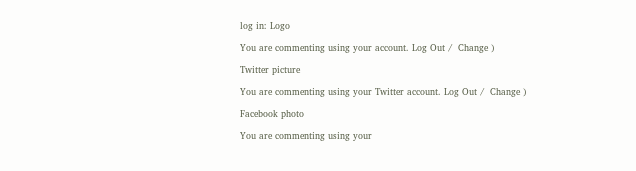log in: Logo

You are commenting using your account. Log Out /  Change )

Twitter picture

You are commenting using your Twitter account. Log Out /  Change )

Facebook photo

You are commenting using your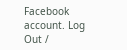Facebook account. Log Out /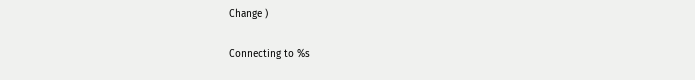Change )

Connecting to %s